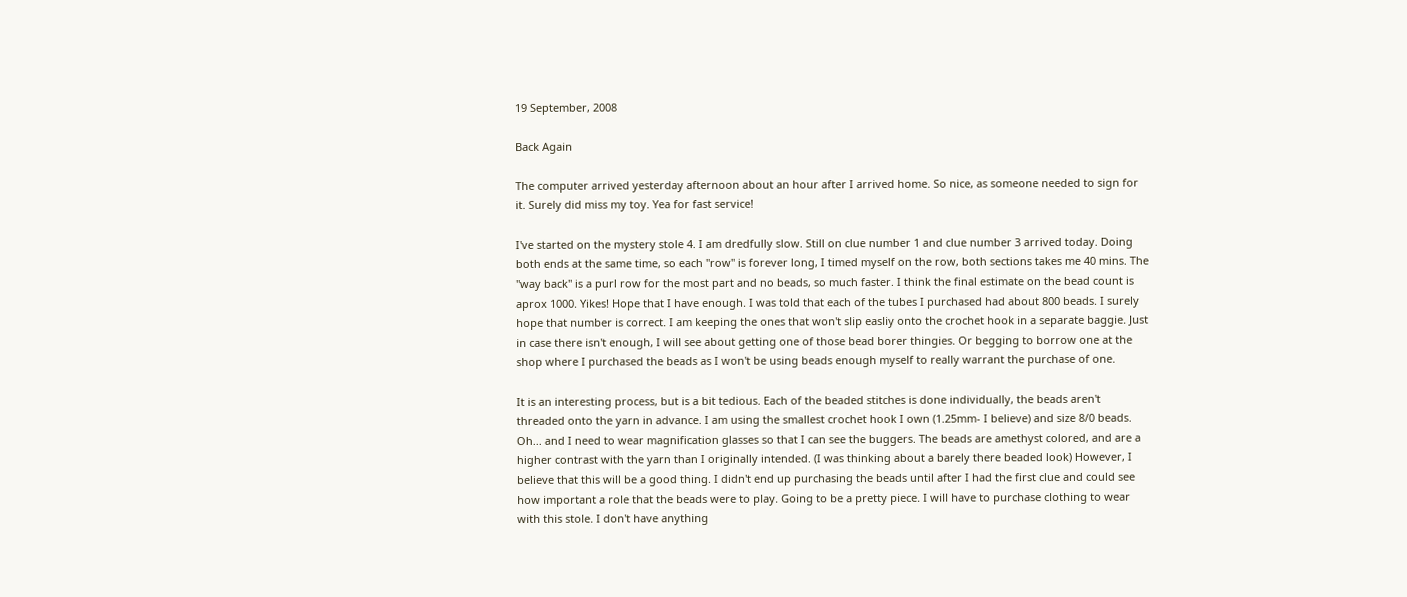19 September, 2008

Back Again

The computer arrived yesterday afternoon about an hour after I arrived home. So nice, as someone needed to sign for it. Surely did miss my toy. Yea for fast service!

I've started on the mystery stole 4. I am dredfully slow. Still on clue number 1 and clue number 3 arrived today. Doing both ends at the same time, so each "row" is forever long, I timed myself on the row, both sections takes me 40 mins. The "way back" is a purl row for the most part and no beads, so much faster. I think the final estimate on the bead count is aprox 1000. Yikes! Hope that I have enough. I was told that each of the tubes I purchased had about 800 beads. I surely hope that number is correct. I am keeping the ones that won't slip easliy onto the crochet hook in a separate baggie. Just in case there isn't enough, I will see about getting one of those bead borer thingies. Or begging to borrow one at the shop where I purchased the beads as I won't be using beads enough myself to really warrant the purchase of one.

It is an interesting process, but is a bit tedious. Each of the beaded stitches is done individually, the beads aren't threaded onto the yarn in advance. I am using the smallest crochet hook I own (1.25mm- I believe) and size 8/0 beads. Oh... and I need to wear magnification glasses so that I can see the buggers. The beads are amethyst colored, and are a higher contrast with the yarn than I originally intended. (I was thinking about a barely there beaded look) However, I believe that this will be a good thing. I didn't end up purchasing the beads until after I had the first clue and could see how important a role that the beads were to play. Going to be a pretty piece. I will have to purchase clothing to wear with this stole. I don't have anything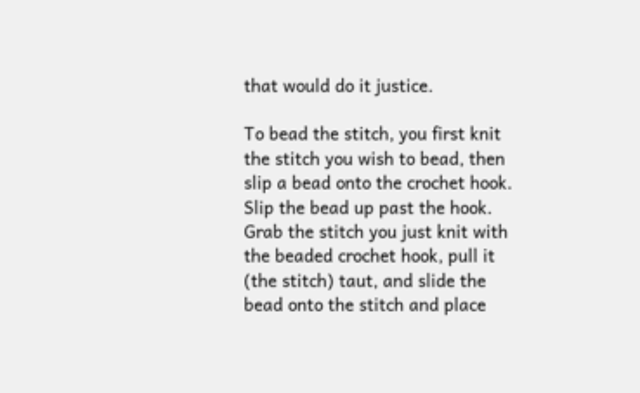that would do it justice.

To bead the stitch, you first knit the stitch you wish to bead, then slip a bead onto the crochet hook. Slip the bead up past the hook. Grab the stitch you just knit with the beaded crochet hook, pull it (the stitch) taut, and slide the bead onto the stitch and place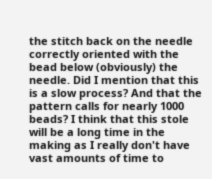the stitch back on the needle correctly oriented with the bead below (obviously) the needle. Did I mention that this is a slow process? And that the pattern calls for nearly 1000 beads? I think that this stole will be a long time in the making as I really don't have vast amounts of time to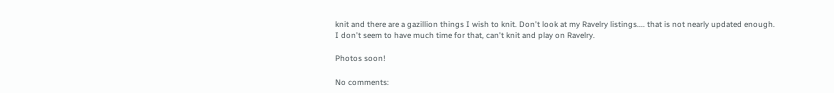knit and there are a gazillion things I wish to knit. Don't look at my Ravelry listings.... that is not nearly updated enough. I don't seem to have much time for that, can't knit and play on Ravelry.

Photos soon!

No comments: